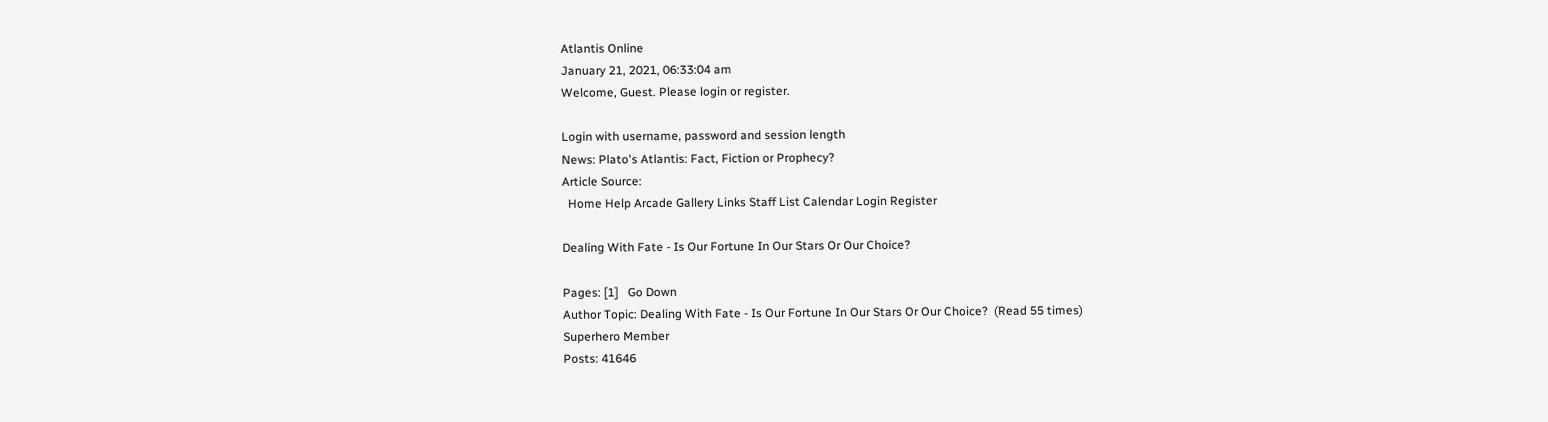Atlantis Online
January 21, 2021, 06:33:04 am
Welcome, Guest. Please login or register.

Login with username, password and session length
News: Plato's Atlantis: Fact, Fiction or Prophecy?
Article Source:
  Home Help Arcade Gallery Links Staff List Calendar Login Register

Dealing With Fate - Is Our Fortune In Our Stars Or Our Choice?

Pages: [1]   Go Down
Author Topic: Dealing With Fate - Is Our Fortune In Our Stars Or Our Choice?  (Read 55 times)
Superhero Member
Posts: 41646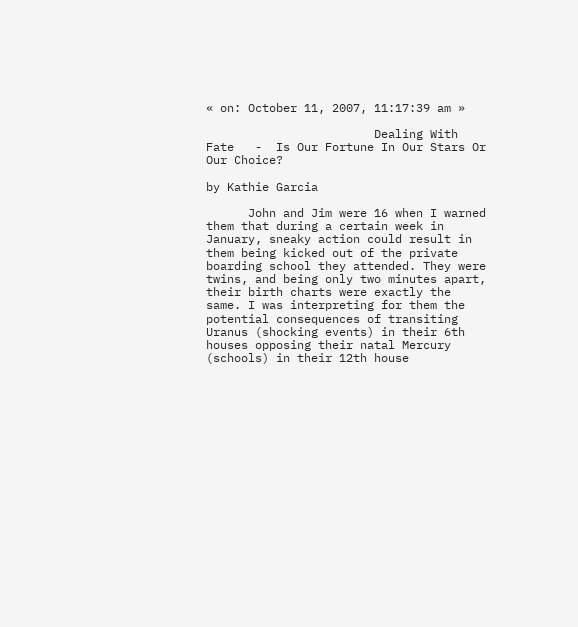« on: October 11, 2007, 11:17:39 am »

                        Dealing With Fate   -  Is Our Fortune In Our Stars Or Our Choice?

by Kathie Garcia

      John and Jim were 16 when I warned them that during a certain week in January, sneaky action could result in them being kicked out of the private boarding school they attended. They were twins, and being only two minutes apart, their birth charts were exactly the same. I was interpreting for them the potential consequences of transiting Uranus (shocking events) in their 6th houses opposing their natal Mercury (schools) in their 12th house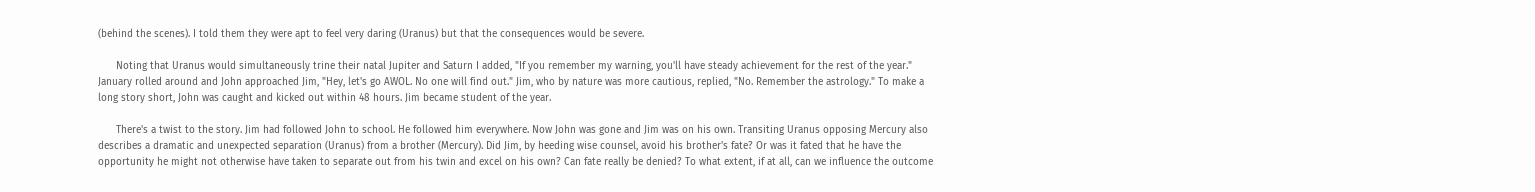(behind the scenes). I told them they were apt to feel very daring (Uranus) but that the consequences would be severe.

      Noting that Uranus would simultaneously trine their natal Jupiter and Saturn I added, "If you remember my warning, you'll have steady achievement for the rest of the year." January rolled around and John approached Jim, "Hey, let's go AWOL. No one will find out." Jim, who by nature was more cautious, replied, "No. Remember the astrology." To make a long story short, John was caught and kicked out within 48 hours. Jim became student of the year.

      There's a twist to the story. Jim had followed John to school. He followed him everywhere. Now John was gone and Jim was on his own. Transiting Uranus opposing Mercury also describes a dramatic and unexpected separation (Uranus) from a brother (Mercury). Did Jim, by heeding wise counsel, avoid his brother's fate? Or was it fated that he have the opportunity he might not otherwise have taken to separate out from his twin and excel on his own? Can fate really be denied? To what extent, if at all, can we influence the outcome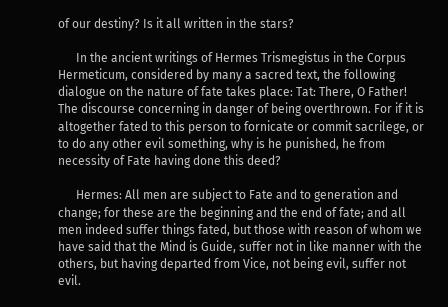of our destiny? Is it all written in the stars?

      In the ancient writings of Hermes Trismegistus in the Corpus Hermeticum, considered by many a sacred text, the following dialogue on the nature of fate takes place: Tat: There, O Father! The discourse concerning in danger of being overthrown. For if it is altogether fated to this person to fornicate or commit sacrilege, or to do any other evil something, why is he punished, he from necessity of Fate having done this deed?

      Hermes: All men are subject to Fate and to generation and change; for these are the beginning and the end of fate; and all men indeed suffer things fated, but those with reason of whom we have said that the Mind is Guide, suffer not in like manner with the others, but having departed from Vice, not being evil, suffer not evil.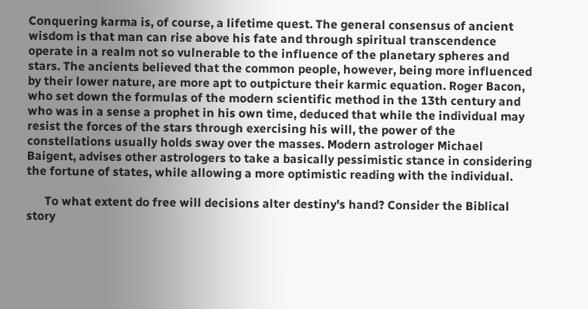Conquering karma is, of course, a lifetime quest. The general consensus of ancient wisdom is that man can rise above his fate and through spiritual transcendence operate in a realm not so vulnerable to the influence of the planetary spheres and stars. The ancients believed that the common people, however, being more influenced by their lower nature, are more apt to outpicture their karmic equation. Roger Bacon, who set down the formulas of the modern scientific method in the 13th century and who was in a sense a prophet in his own time, deduced that while the individual may resist the forces of the stars through exercising his will, the power of the constellations usually holds sway over the masses. Modern astrologer Michael Baigent, advises other astrologers to take a basically pessimistic stance in considering the fortune of states, while allowing a more optimistic reading with the individual.

      To what extent do free will decisions alter destiny's hand? Consider the Biblical story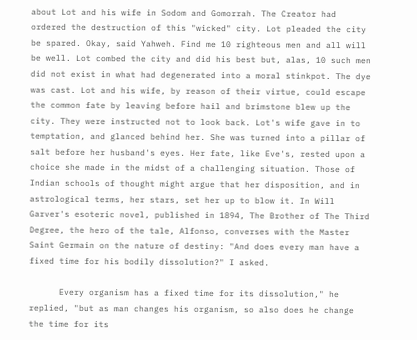about Lot and his wife in Sodom and Gomorrah. The Creator had ordered the destruction of this "wicked" city. Lot pleaded the city be spared. Okay, said Yahweh. Find me 10 righteous men and all will be well. Lot combed the city and did his best but, alas, 10 such men did not exist in what had degenerated into a moral stinkpot. The dye was cast. Lot and his wife, by reason of their virtue, could escape the common fate by leaving before hail and brimstone blew up the city. They were instructed not to look back. Lot's wife gave in to temptation, and glanced behind her. She was turned into a pillar of salt before her husband's eyes. Her fate, like Eve's, rested upon a choice she made in the midst of a challenging situation. Those of Indian schools of thought might argue that her disposition, and in astrological terms, her stars, set her up to blow it. In Will Garver's esoteric novel, published in 1894, The Brother of The Third Degree, the hero of the tale, Alfonso, converses with the Master Saint Germain on the nature of destiny: "And does every man have a fixed time for his bodily dissolution?" I asked.

      Every organism has a fixed time for its dissolution," he replied, "but as man changes his organism, so also does he change the time for its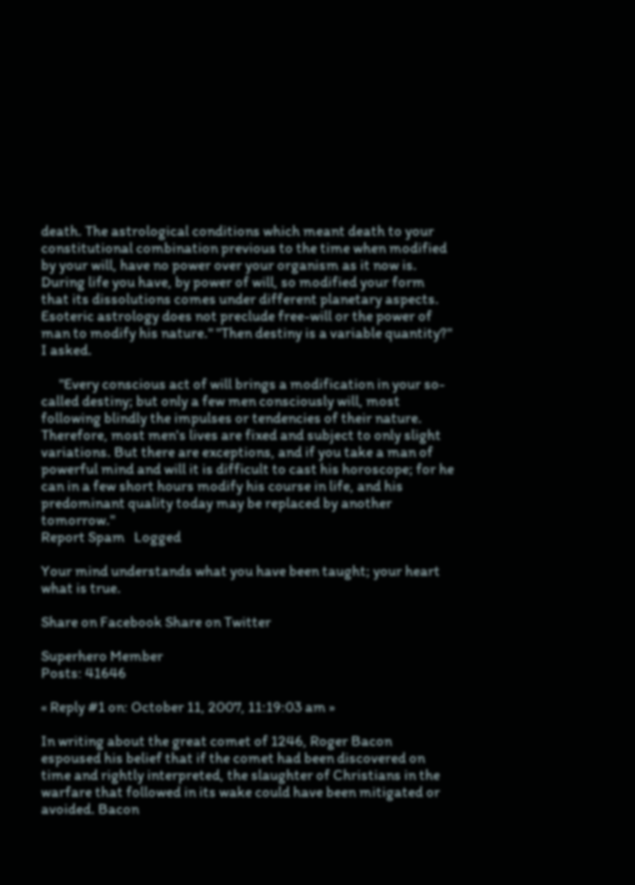death. The astrological conditions which meant death to your constitutional combination previous to the time when modified by your will, have no power over your organism as it now is. During life you have, by power of will, so modified your form that its dissolutions comes under different planetary aspects. Esoteric astrology does not preclude free-will or the power of man to modify his nature." "Then destiny is a variable quantity?" I asked.

      "Every conscious act of will brings a modification in your so-called destiny; but only a few men consciously will, most following blindly the impulses or tendencies of their nature. Therefore, most men's lives are fixed and subject to only slight variations. But there are exceptions, and if you take a man of powerful mind and will it is difficult to cast his horoscope; for he can in a few short hours modify his course in life, and his predominant quality today may be replaced by another tomorrow."
Report Spam   Logged

Your mind understands what you have been taught; your heart what is true.

Share on Facebook Share on Twitter

Superhero Member
Posts: 41646

« Reply #1 on: October 11, 2007, 11:19:03 am »

In writing about the great comet of 1246, Roger Bacon espoused his belief that if the comet had been discovered on time and rightly interpreted, the slaughter of Christians in the warfare that followed in its wake could have been mitigated or avoided. Bacon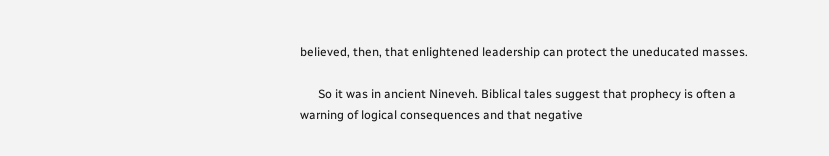believed, then, that enlightened leadership can protect the uneducated masses.

      So it was in ancient Nineveh. Biblical tales suggest that prophecy is often a warning of logical consequences and that negative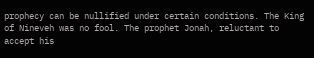prophecy can be nullified under certain conditions. The King of Nineveh was no fool. The prophet Jonah, reluctant to accept his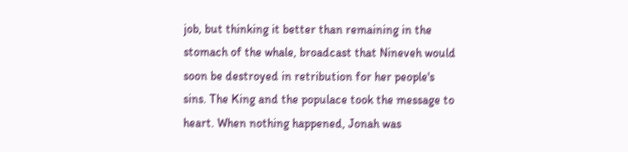job, but thinking it better than remaining in the stomach of the whale, broadcast that Nineveh would soon be destroyed in retribution for her people's sins. The King and the populace took the message to heart. When nothing happened, Jonah was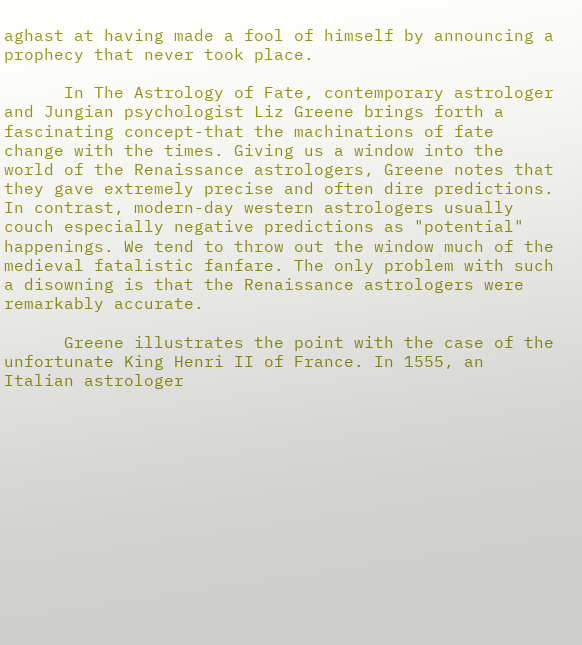aghast at having made a fool of himself by announcing a prophecy that never took place.

      In The Astrology of Fate, contemporary astrologer and Jungian psychologist Liz Greene brings forth a fascinating concept-that the machinations of fate change with the times. Giving us a window into the world of the Renaissance astrologers, Greene notes that they gave extremely precise and often dire predictions. In contrast, modern-day western astrologers usually couch especially negative predictions as "potential" happenings. We tend to throw out the window much of the medieval fatalistic fanfare. The only problem with such a disowning is that the Renaissance astrologers were remarkably accurate.

      Greene illustrates the point with the case of the unfortunate King Henri II of France. In 1555, an Italian astrologer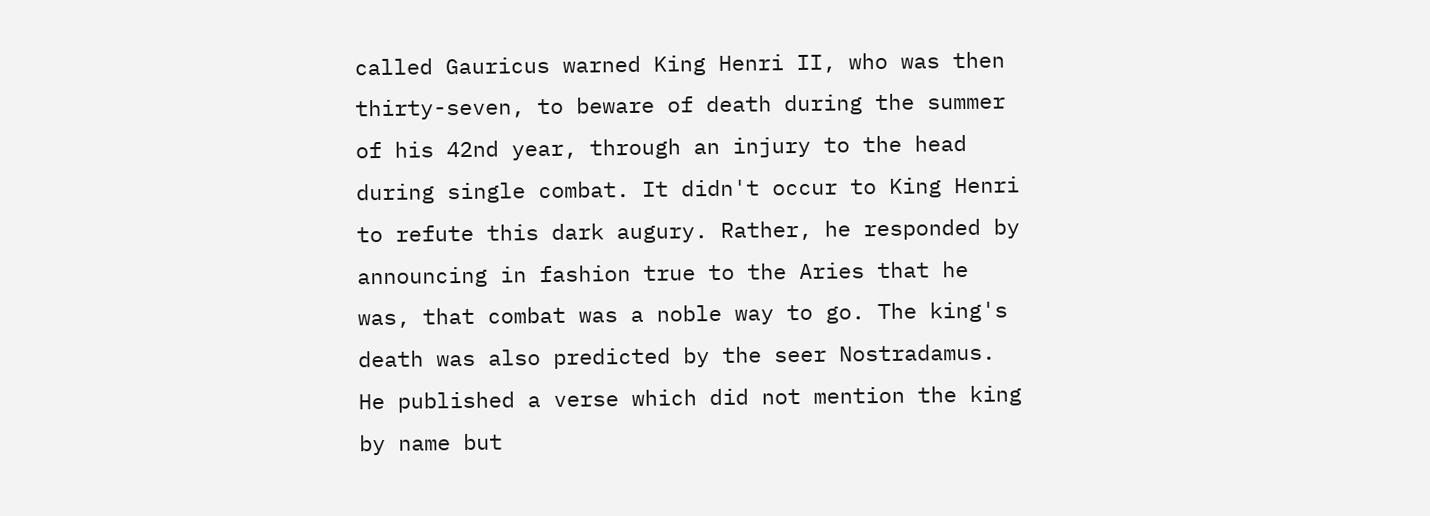called Gauricus warned King Henri II, who was then thirty-seven, to beware of death during the summer of his 42nd year, through an injury to the head during single combat. It didn't occur to King Henri to refute this dark augury. Rather, he responded by announcing in fashion true to the Aries that he was, that combat was a noble way to go. The king's death was also predicted by the seer Nostradamus. He published a verse which did not mention the king by name but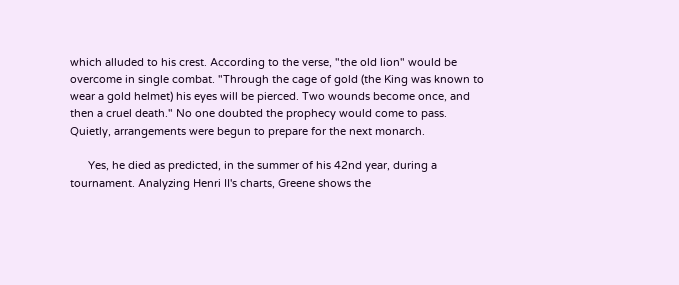which alluded to his crest. According to the verse, "the old lion" would be overcome in single combat. "Through the cage of gold (the King was known to wear a gold helmet) his eyes will be pierced. Two wounds become once, and then a cruel death." No one doubted the prophecy would come to pass. Quietly, arrangements were begun to prepare for the next monarch.

      Yes, he died as predicted, in the summer of his 42nd year, during a tournament. Analyzing Henri II's charts, Greene shows the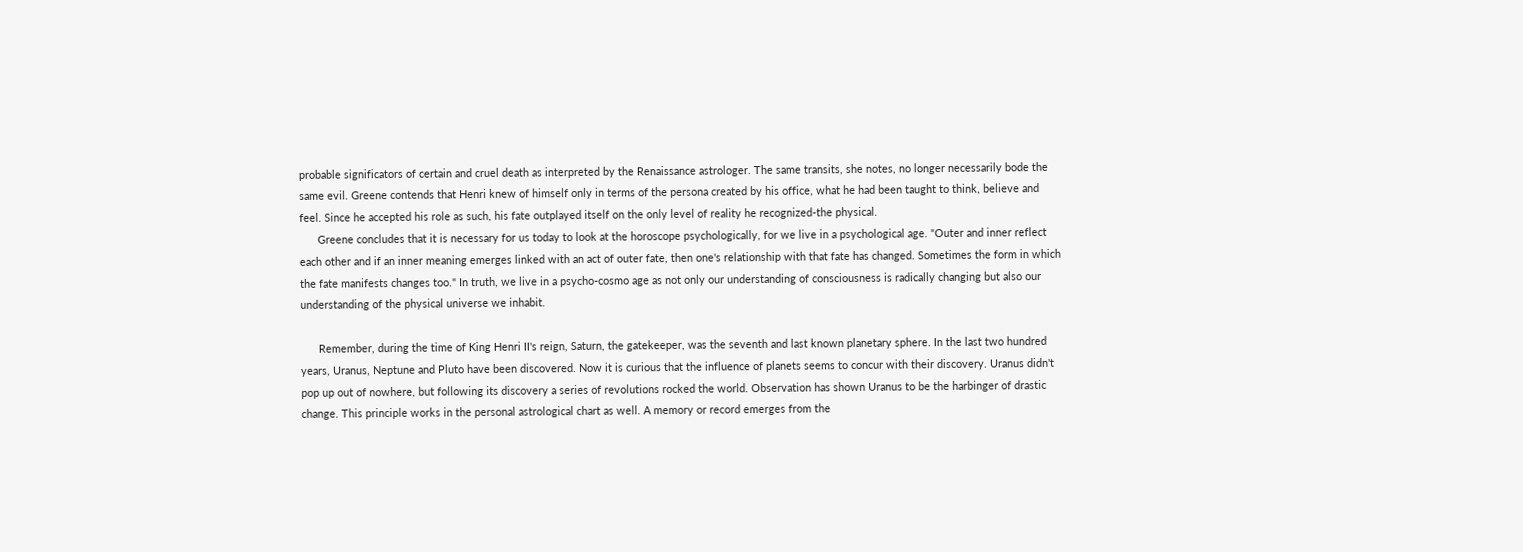probable significators of certain and cruel death as interpreted by the Renaissance astrologer. The same transits, she notes, no longer necessarily bode the same evil. Greene contends that Henri knew of himself only in terms of the persona created by his office, what he had been taught to think, believe and feel. Since he accepted his role as such, his fate outplayed itself on the only level of reality he recognized-the physical.
      Greene concludes that it is necessary for us today to look at the horoscope psychologically, for we live in a psychological age. "Outer and inner reflect each other and if an inner meaning emerges linked with an act of outer fate, then one's relationship with that fate has changed. Sometimes the form in which the fate manifests changes too." In truth, we live in a psycho-cosmo age as not only our understanding of consciousness is radically changing but also our understanding of the physical universe we inhabit.

      Remember, during the time of King Henri II's reign, Saturn, the gatekeeper, was the seventh and last known planetary sphere. In the last two hundred years, Uranus, Neptune and Pluto have been discovered. Now it is curious that the influence of planets seems to concur with their discovery. Uranus didn't pop up out of nowhere, but following its discovery a series of revolutions rocked the world. Observation has shown Uranus to be the harbinger of drastic change. This principle works in the personal astrological chart as well. A memory or record emerges from the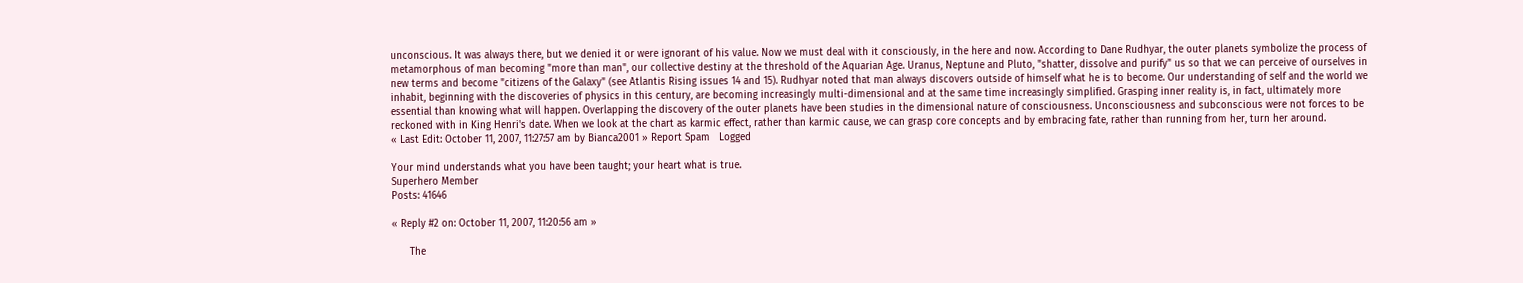unconscious. It was always there, but we denied it or were ignorant of his value. Now we must deal with it consciously, in the here and now. According to Dane Rudhyar, the outer planets symbolize the process of metamorphous of man becoming "more than man", our collective destiny at the threshold of the Aquarian Age. Uranus, Neptune and Pluto, "shatter, dissolve and purify" us so that we can perceive of ourselves in new terms and become "citizens of the Galaxy" (see Atlantis Rising issues 14 and 15). Rudhyar noted that man always discovers outside of himself what he is to become. Our understanding of self and the world we inhabit, beginning with the discoveries of physics in this century, are becoming increasingly multi-dimensional and at the same time increasingly simplified. Grasping inner reality is, in fact, ultimately more essential than knowing what will happen. Overlapping the discovery of the outer planets have been studies in the dimensional nature of consciousness. Unconsciousness and subconscious were not forces to be reckoned with in King Henri's date. When we look at the chart as karmic effect, rather than karmic cause, we can grasp core concepts and by embracing fate, rather than running from her, turn her around.
« Last Edit: October 11, 2007, 11:27:57 am by Bianca2001 » Report Spam   Logged

Your mind understands what you have been taught; your heart what is true.
Superhero Member
Posts: 41646

« Reply #2 on: October 11, 2007, 11:20:56 am »

      The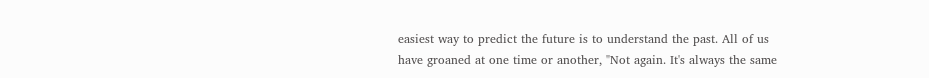easiest way to predict the future is to understand the past. All of us have groaned at one time or another, "Not again. It's always the same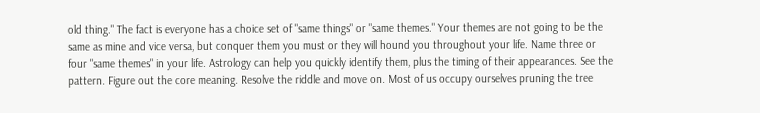old thing." The fact is everyone has a choice set of "same things" or "same themes." Your themes are not going to be the same as mine and vice versa, but conquer them you must or they will hound you throughout your life. Name three or four "same themes" in your life. Astrology can help you quickly identify them, plus the timing of their appearances. See the pattern. Figure out the core meaning. Resolve the riddle and move on. Most of us occupy ourselves pruning the tree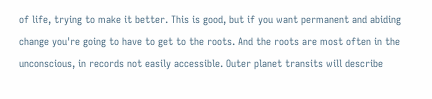of life, trying to make it better. This is good, but if you want permanent and abiding change you're going to have to get to the roots. And the roots are most often in the unconscious, in records not easily accessible. Outer planet transits will describe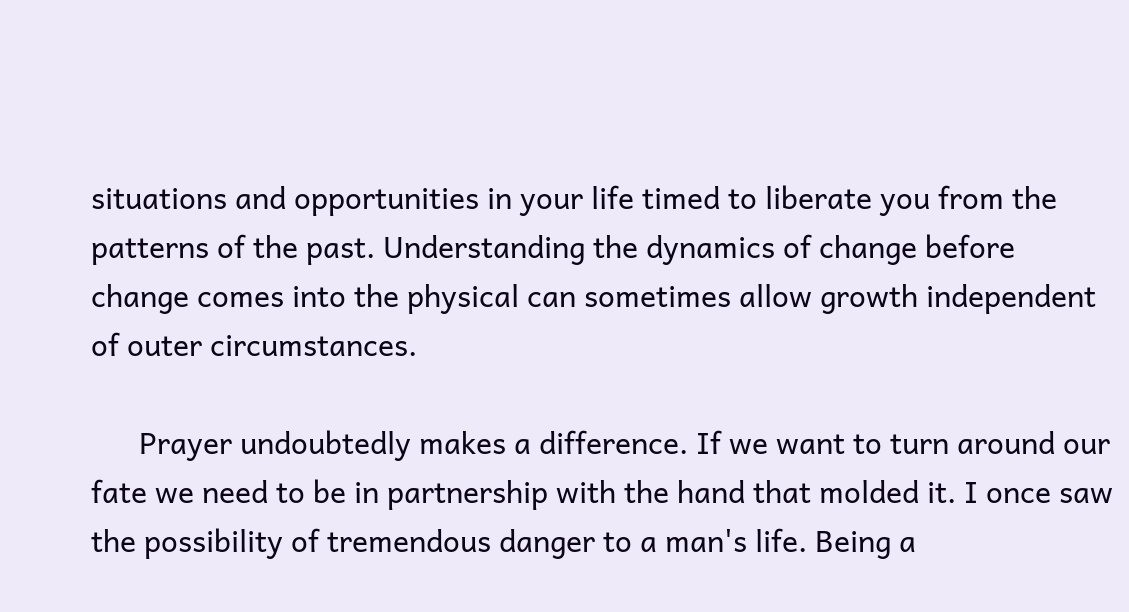situations and opportunities in your life timed to liberate you from the patterns of the past. Understanding the dynamics of change before change comes into the physical can sometimes allow growth independent of outer circumstances.

      Prayer undoubtedly makes a difference. If we want to turn around our fate we need to be in partnership with the hand that molded it. I once saw the possibility of tremendous danger to a man's life. Being a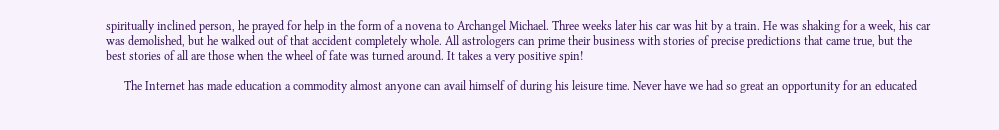spiritually inclined person, he prayed for help in the form of a novena to Archangel Michael. Three weeks later his car was hit by a train. He was shaking for a week, his car was demolished, but he walked out of that accident completely whole. All astrologers can prime their business with stories of precise predictions that came true, but the best stories of all are those when the wheel of fate was turned around. It takes a very positive spin!

      The Internet has made education a commodity almost anyone can avail himself of during his leisure time. Never have we had so great an opportunity for an educated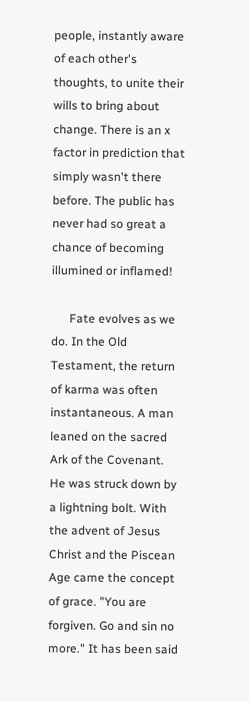people, instantly aware of each other's thoughts, to unite their wills to bring about change. There is an x factor in prediction that simply wasn't there before. The public has never had so great a chance of becoming illumined or inflamed!

      Fate evolves as we do. In the Old Testament, the return of karma was often instantaneous. A man leaned on the sacred Ark of the Covenant. He was struck down by a lightning bolt. With the advent of Jesus Christ and the Piscean Age came the concept of grace. "You are forgiven. Go and sin no more." It has been said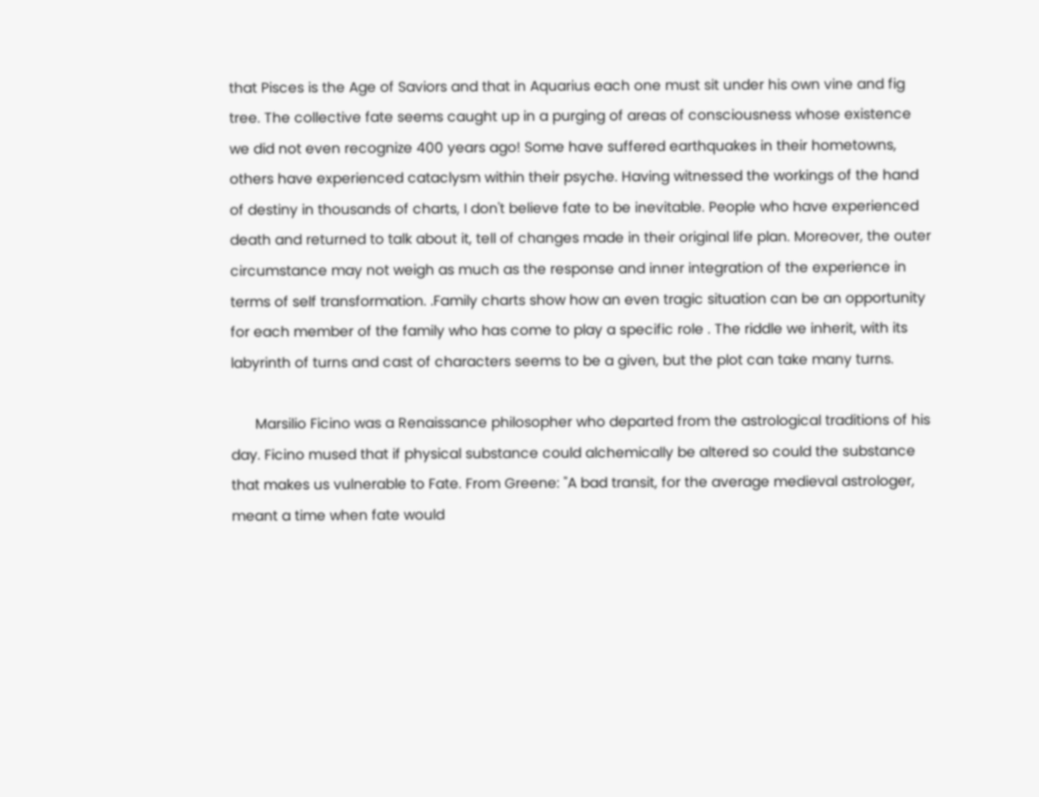that Pisces is the Age of Saviors and that in Aquarius each one must sit under his own vine and fig tree. The collective fate seems caught up in a purging of areas of consciousness whose existence we did not even recognize 400 years ago! Some have suffered earthquakes in their hometowns, others have experienced cataclysm within their psyche. Having witnessed the workings of the hand of destiny in thousands of charts, I don't believe fate to be inevitable. People who have experienced death and returned to talk about it, tell of changes made in their original life plan. Moreover, the outer circumstance may not weigh as much as the response and inner integration of the experience in terms of self transformation. .Family charts show how an even tragic situation can be an opportunity for each member of the family who has come to play a specific role . The riddle we inherit, with its labyrinth of turns and cast of characters seems to be a given, but the plot can take many turns.

      Marsilio Ficino was a Renaissance philosopher who departed from the astrological traditions of his day. Ficino mused that if physical substance could alchemically be altered so could the substance that makes us vulnerable to Fate. From Greene: "A bad transit, for the average medieval astrologer, meant a time when fate would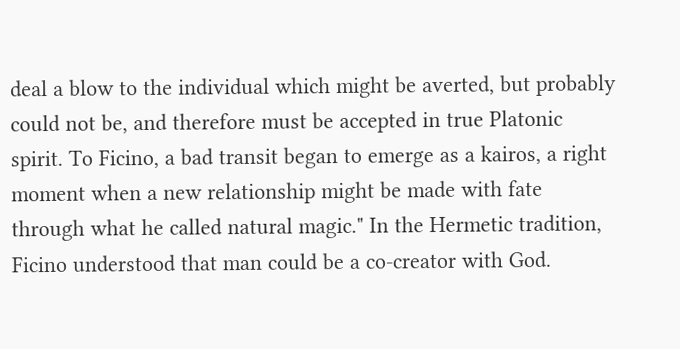deal a blow to the individual which might be averted, but probably could not be, and therefore must be accepted in true Platonic spirit. To Ficino, a bad transit began to emerge as a kairos, a right moment when a new relationship might be made with fate through what he called natural magic." In the Hermetic tradition, Ficino understood that man could be a co-creator with God.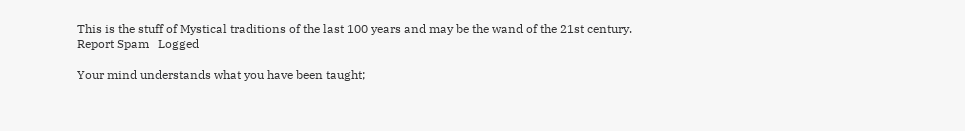This is the stuff of Mystical traditions of the last 100 years and may be the wand of the 21st century.
Report Spam   Logged

Your mind understands what you have been taught;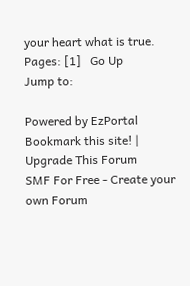your heart what is true.
Pages: [1]   Go Up
Jump to:

Powered by EzPortal
Bookmark this site! | Upgrade This Forum
SMF For Free - Create your own Forum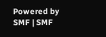Powered by SMF | SMF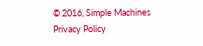© 2016, Simple Machines
Privacy Policy